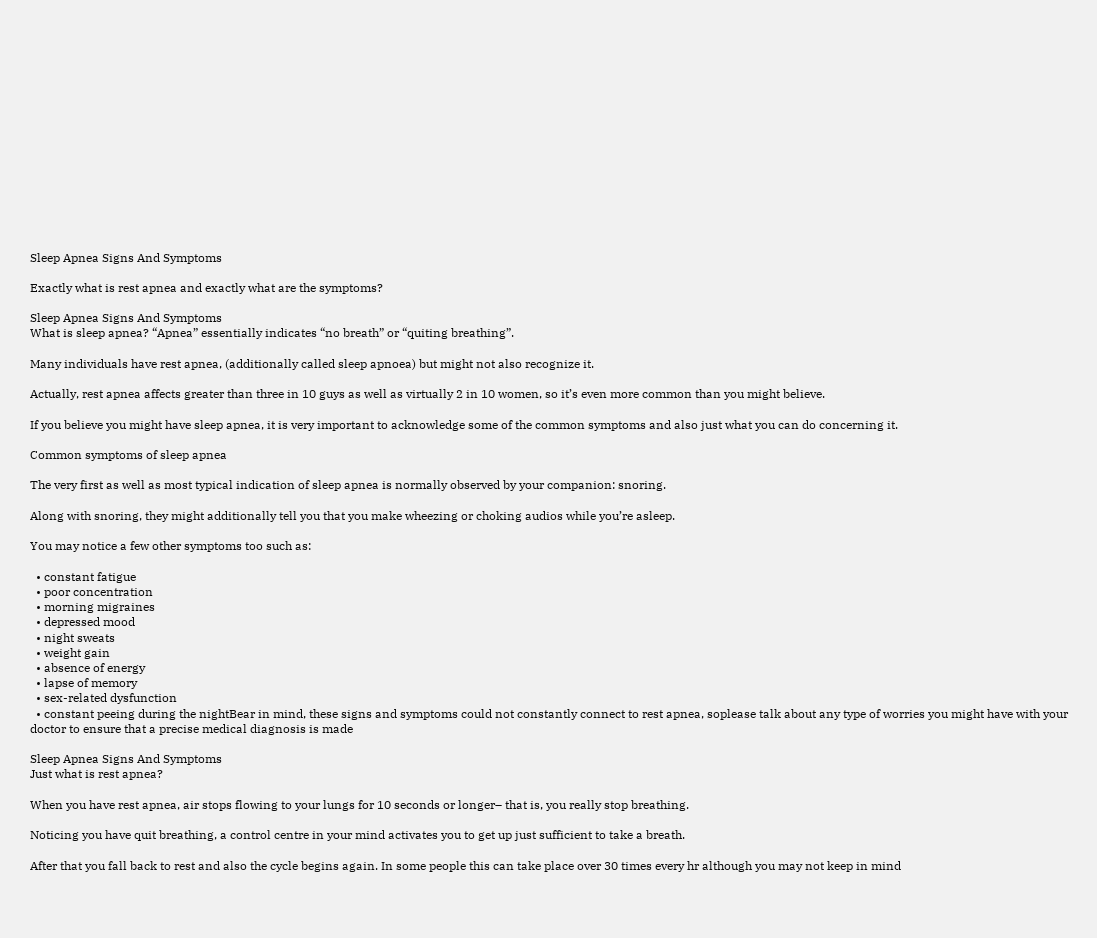Sleep Apnea Signs And Symptoms

Exactly what is rest apnea and exactly what are the symptoms?

Sleep Apnea Signs And Symptoms
What is sleep apnea? “Apnea” essentially indicates “no breath” or “quiting breathing”.

Many individuals have rest apnea, (additionally called sleep apnoea) but might not also recognize it.

Actually, rest apnea affects greater than three in 10 guys as well as virtually 2 in 10 women, so it’s even more common than you might believe.

If you believe you might have sleep apnea, it is very important to acknowledge some of the common symptoms and also just what you can do concerning it.

Common symptoms of sleep apnea

The very first as well as most typical indication of sleep apnea is normally observed by your companion: snoring.

Along with snoring, they might additionally tell you that you make wheezing or choking audios while you’re asleep.

You may notice a few other symptoms too such as:

  • constant fatigue
  • poor concentration
  • morning migraines
  • depressed mood
  • night sweats
  • weight gain
  • absence of energy
  • lapse of memory
  • sex-related dysfunction
  • constant peeing during the nightBear in mind, these signs and symptoms could not constantly connect to rest apnea, soplease talk about any type of worries you might have with your doctor to ensure that a precise medical diagnosis is made

Sleep Apnea Signs And Symptoms
Just what is rest apnea?

When you have rest apnea, air stops flowing to your lungs for 10 seconds or longer– that is, you really stop breathing.

Noticing you have quit breathing, a control centre in your mind activates you to get up just sufficient to take a breath.

After that you fall back to rest and also the cycle begins again. In some people this can take place over 30 times every hr although you may not keep in mind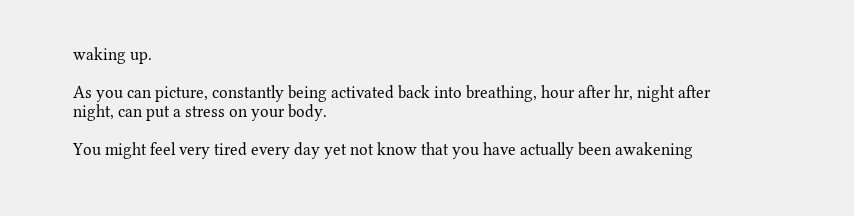waking up.

As you can picture, constantly being activated back into breathing, hour after hr, night after night, can put a stress on your body.

You might feel very tired every day yet not know that you have actually been awakening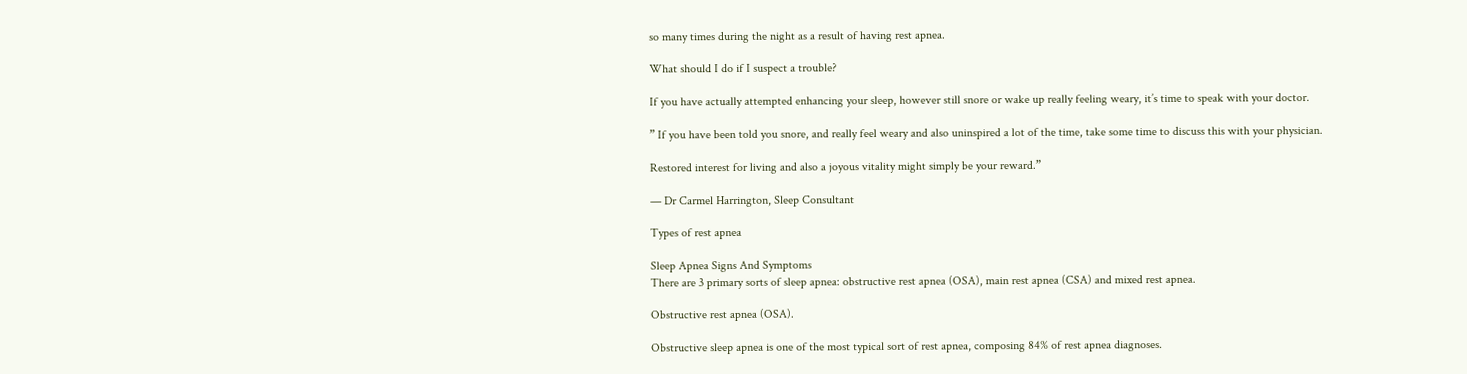so many times during the night as a result of having rest apnea.

What should I do if I suspect a trouble?

If you have actually attempted enhancing your sleep, however still snore or wake up really feeling weary, it’s time to speak with your doctor.

” If you have been told you snore, and really feel weary and also uninspired a lot of the time, take some time to discuss this with your physician.

Restored interest for living and also a joyous vitality might simply be your reward.”

— Dr Carmel Harrington, Sleep Consultant

Types of rest apnea

Sleep Apnea Signs And Symptoms
There are 3 primary sorts of sleep apnea: obstructive rest apnea (OSA), main rest apnea (CSA) and mixed rest apnea.

Obstructive rest apnea (OSA).

Obstructive sleep apnea is one of the most typical sort of rest apnea, composing 84% of rest apnea diagnoses.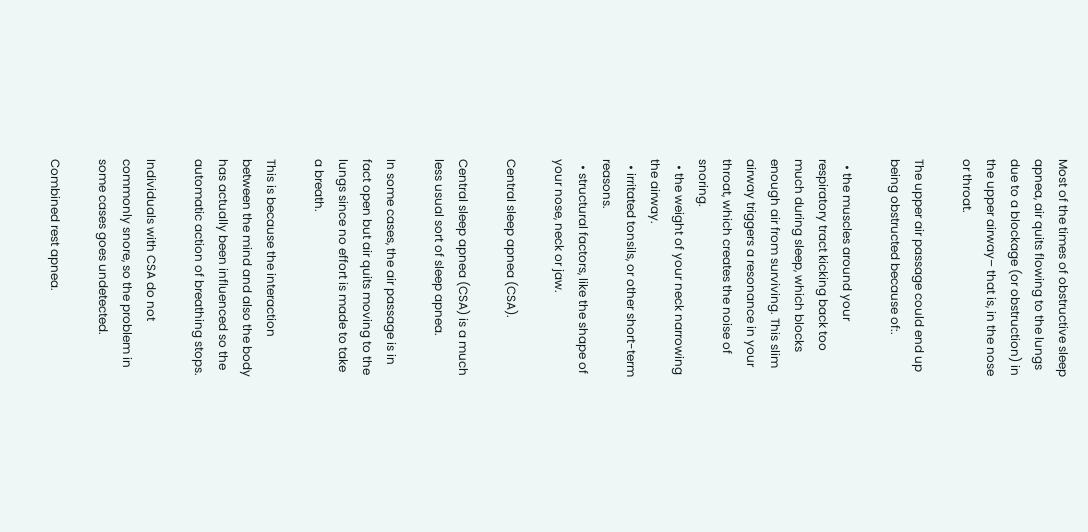Most of the times of obstructive sleep apnea, air quits flowing to the lungs due to a blockage (or obstruction) in the upper airway– that is, in the nose or throat.

The upper air passage could end up being obstructed because of:.

  • the muscles around your respiratory tract kicking back too much during sleep, which blocks enough air from surviving. This slim airway triggers a resonance in your throat, which creates the noise of snoring.
  • the weight of your neck narrowing the airway.
  • irritated tonsils, or other short-term reasons.
  • structural factors, like the shape of your nose, neck or jaw.

Central sleep apnea (CSA).

Central sleep apnea (CSA) is a much less usual sort of sleep apnea.

In some cases, the air passage is in fact open but air quits moving to the lungs since no effort is made to take a breath.

This is because the interaction between the mind and also the body has actually been influenced so the automatic action of breathing stops.

Individuals with CSA do not commonly snore, so the problem in some cases goes undetected.

Combined rest apnea.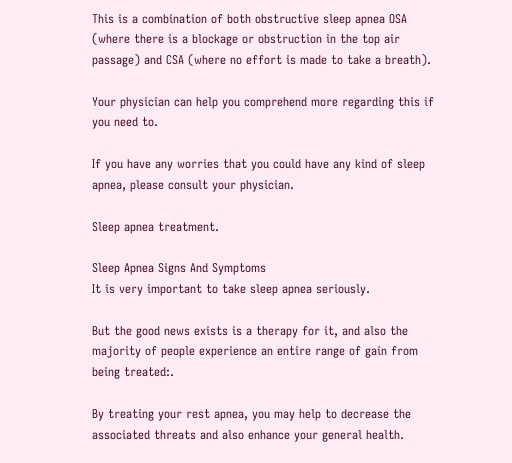This is a combination of both obstructive sleep apnea OSA (where there is a blockage or obstruction in the top air passage) and CSA (where no effort is made to take a breath).

Your physician can help you comprehend more regarding this if you need to.

If you have any worries that you could have any kind of sleep apnea, please consult your physician.

Sleep apnea treatment.

Sleep Apnea Signs And Symptoms
It is very important to take sleep apnea seriously.

But the good news exists is a therapy for it, and also the majority of people experience an entire range of gain from being treated:.

By treating your rest apnea, you may help to decrease the associated threats and also enhance your general health.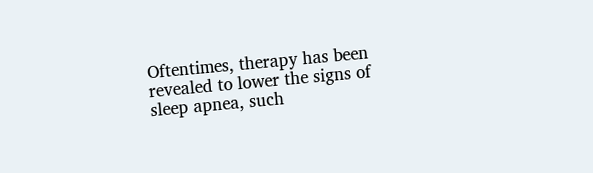Oftentimes, therapy has been revealed to lower the signs of sleep apnea, such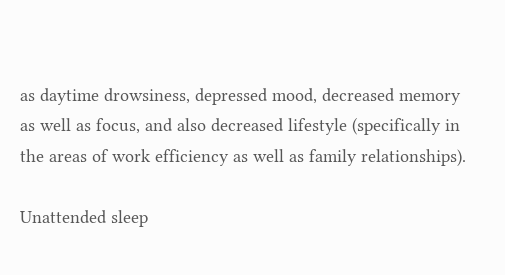as daytime drowsiness, depressed mood, decreased memory as well as focus, and also decreased lifestyle (specifically in the areas of work efficiency as well as family relationships).

Unattended sleep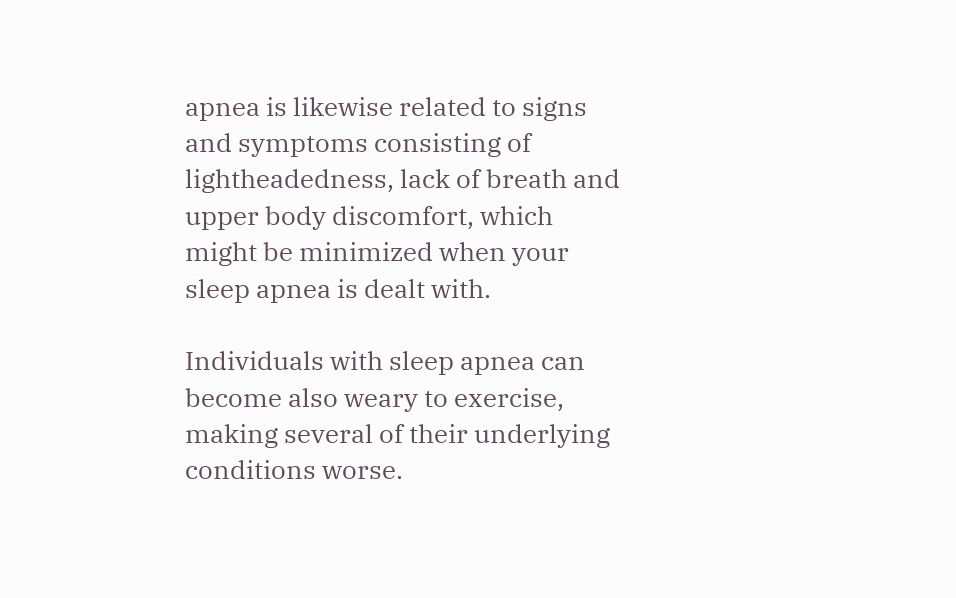apnea is likewise related to signs and symptoms consisting of lightheadedness, lack of breath and upper body discomfort, which might be minimized when your sleep apnea is dealt with.

Individuals with sleep apnea can become also weary to exercise, making several of their underlying conditions worse.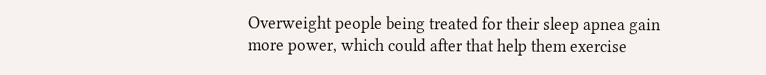Overweight people being treated for their sleep apnea gain more power, which could after that help them exercise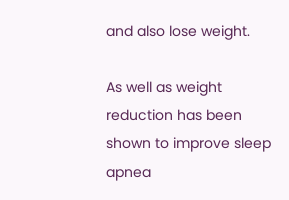and also lose weight.

As well as weight reduction has been shown to improve sleep apnea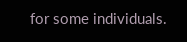for some individuals.